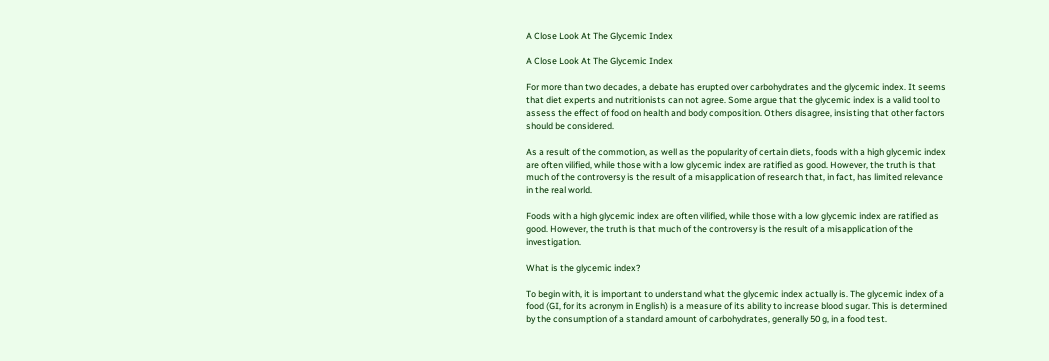A Close Look At The Glycemic Index

A Close Look At The Glycemic Index

For more than two decades, a debate has erupted over carbohydrates and the glycemic index. It seems that diet experts and nutritionists can not agree. Some argue that the glycemic index is a valid tool to assess the effect of food on health and body composition. Others disagree, insisting that other factors should be considered.

As a result of the commotion, as well as the popularity of certain diets, foods with a high glycemic index are often vilified, while those with a low glycemic index are ratified as good. However, the truth is that much of the controversy is the result of a misapplication of research that, in fact, has limited relevance in the real world.

Foods with a high glycemic index are often vilified, while those with a low glycemic index are ratified as good. However, the truth is that much of the controversy is the result of a misapplication of the investigation.

What is the glycemic index?

To begin with, it is important to understand what the glycemic index actually is. The glycemic index of a food (GI, for its acronym in English) is a measure of its ability to increase blood sugar. This is determined by the consumption of a standard amount of carbohydrates, generally 50 g, in a food test.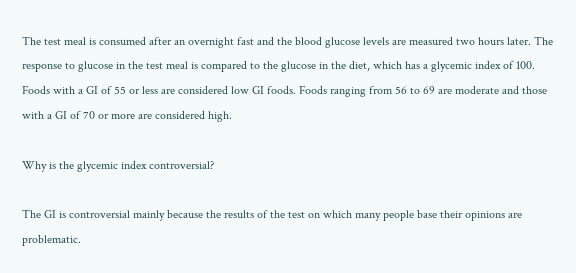The test meal is consumed after an overnight fast and the blood glucose levels are measured two hours later. The response to glucose in the test meal is compared to the glucose in the diet, which has a glycemic index of 100. Foods with a GI of 55 or less are considered low GI foods. Foods ranging from 56 to 69 are moderate and those with a GI of 70 or more are considered high.

Why is the glycemic index controversial?

The GI is controversial mainly because the results of the test on which many people base their opinions are problematic.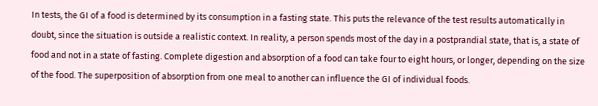In tests, the GI of a food is determined by its consumption in a fasting state. This puts the relevance of the test results automatically in doubt, since the situation is outside a realistic context. In reality, a person spends most of the day in a postprandial state, that is, a state of food and not in a state of fasting. Complete digestion and absorption of a food can take four to eight hours, or longer, depending on the size of the food. The superposition of absorption from one meal to another can influence the GI of individual foods.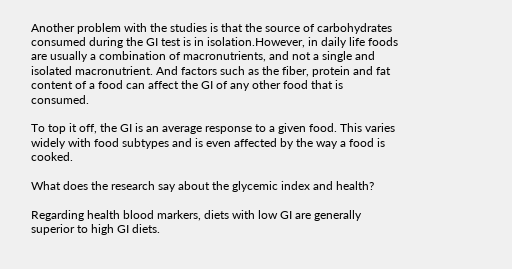Another problem with the studies is that the source of carbohydrates consumed during the GI test is in isolation.However, in daily life foods are usually a combination of macronutrients, and not a single and isolated macronutrient. And factors such as the fiber, protein and fat content of a food can affect the GI of any other food that is consumed.

To top it off, the GI is an average response to a given food. This varies widely with food subtypes and is even affected by the way a food is cooked.

What does the research say about the glycemic index and health?

Regarding health blood markers, diets with low GI are generally superior to high GI diets.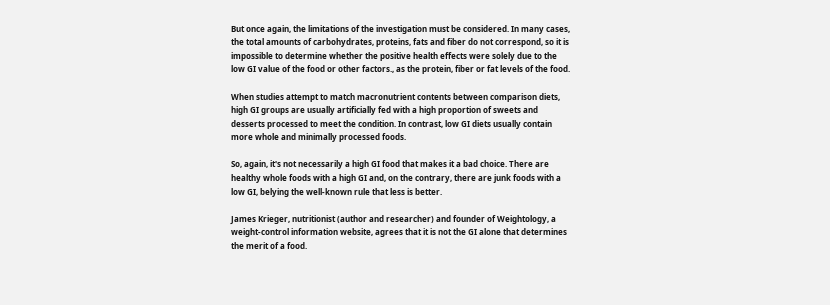But once again, the limitations of the investigation must be considered. In many cases, the total amounts of carbohydrates, proteins, fats and fiber do not correspond, so it is impossible to determine whether the positive health effects were solely due to the low GI value of the food or other factors., as the protein, fiber or fat levels of the food.

When studies attempt to match macronutrient contents between comparison diets, high GI groups are usually artificially fed with a high proportion of sweets and desserts processed to meet the condition. In contrast, low GI diets usually contain more whole and minimally processed foods.

So, again, it's not necessarily a high GI food that makes it a bad choice. There are healthy whole foods with a high GI and, on the contrary, there are junk foods with a low GI, belying the well-known rule that less is better.

James Krieger, nutritionist (author and researcher) and founder of Weightology, a weight-control information website, agrees that it is not the GI alone that determines the merit of a food.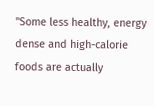"Some less healthy, energy dense and high-calorie foods are actually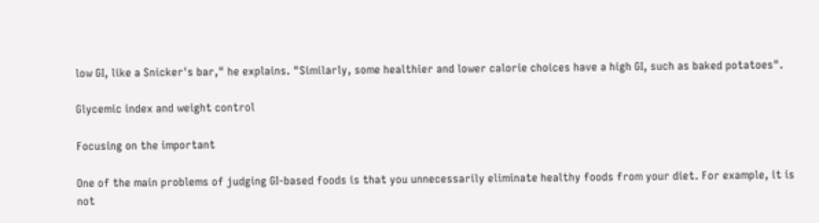low GI, like a Snicker's bar," he explains. "Similarly, some healthier and lower calorie choices have a high GI, such as baked potatoes".

Glycemic index and weight control

Focusing on the important

One of the main problems of judging GI-based foods is that you unnecessarily eliminate healthy foods from your diet. For example, it is not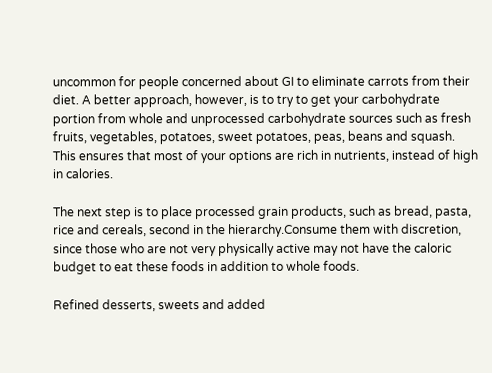uncommon for people concerned about GI to eliminate carrots from their diet. A better approach, however, is to try to get your carbohydrate portion from whole and unprocessed carbohydrate sources such as fresh fruits, vegetables, potatoes, sweet potatoes, peas, beans and squash. This ensures that most of your options are rich in nutrients, instead of high in calories.

The next step is to place processed grain products, such as bread, pasta, rice and cereals, second in the hierarchy.Consume them with discretion, since those who are not very physically active may not have the caloric budget to eat these foods in addition to whole foods.

Refined desserts, sweets and added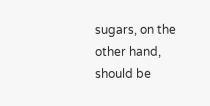sugars, on the other hand, should be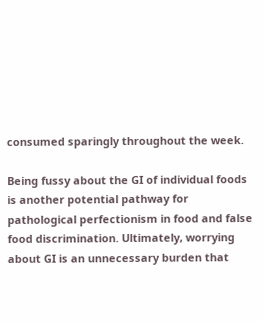consumed sparingly throughout the week.

Being fussy about the GI of individual foods is another potential pathway for pathological perfectionism in food and false food discrimination. Ultimately, worrying about GI is an unnecessary burden that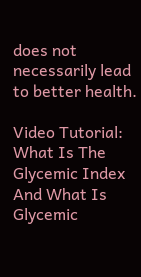does not necessarily lead to better health.

Video Tutorial: What Is The Glycemic Index And What Is Glycemic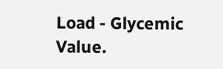Load - Glycemic Value.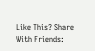Like This? Share With Friends: